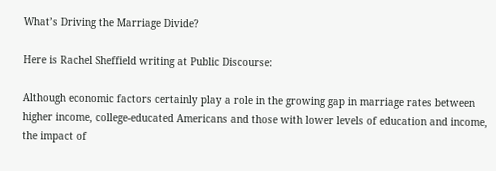What’s Driving the Marriage Divide?

Here is Rachel Sheffield writing at Public Discourse:

Although economic factors certainly play a role in the growing gap in marriage rates between higher income, college-educated Americans and those with lower levels of education and income, the impact of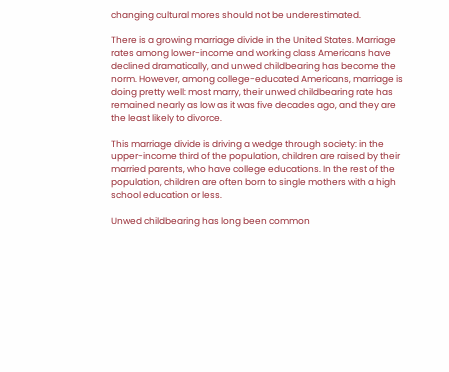changing cultural mores should not be underestimated.

There is a growing marriage divide in the United States. Marriage rates among lower-income and working class Americans have declined dramatically, and unwed childbearing has become the norm. However, among college-educated Americans, marriage is doing pretty well: most marry, their unwed childbearing rate has remained nearly as low as it was five decades ago, and they are the least likely to divorce.

This marriage divide is driving a wedge through society: in the upper-income third of the population, children are raised by their married parents, who have college educations. In the rest of the population, children are often born to single mothers with a high school education or less.

Unwed childbearing has long been common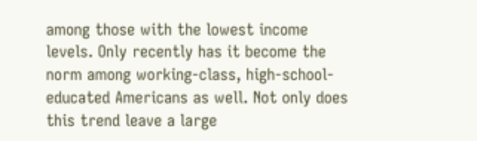among those with the lowest income levels. Only recently has it become the norm among working-class, high-school-educated Americans as well. Not only does this trend leave a large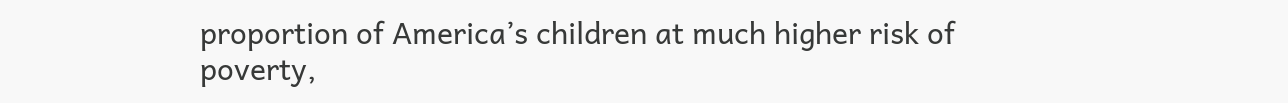proportion of America’s children at much higher risk of poverty,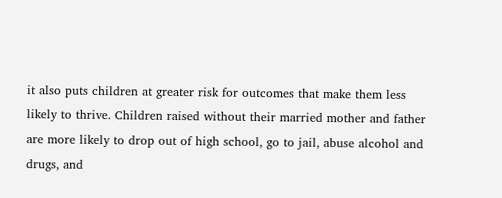it also puts children at greater risk for outcomes that make them less likely to thrive. Children raised without their married mother and father are more likely to drop out of high school, go to jail, abuse alcohol and drugs, and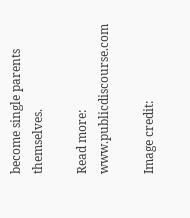become single parents themselves.

Read more: www.publicdiscourse.com

Image credit: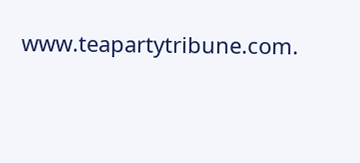www.teapartytribune.com.